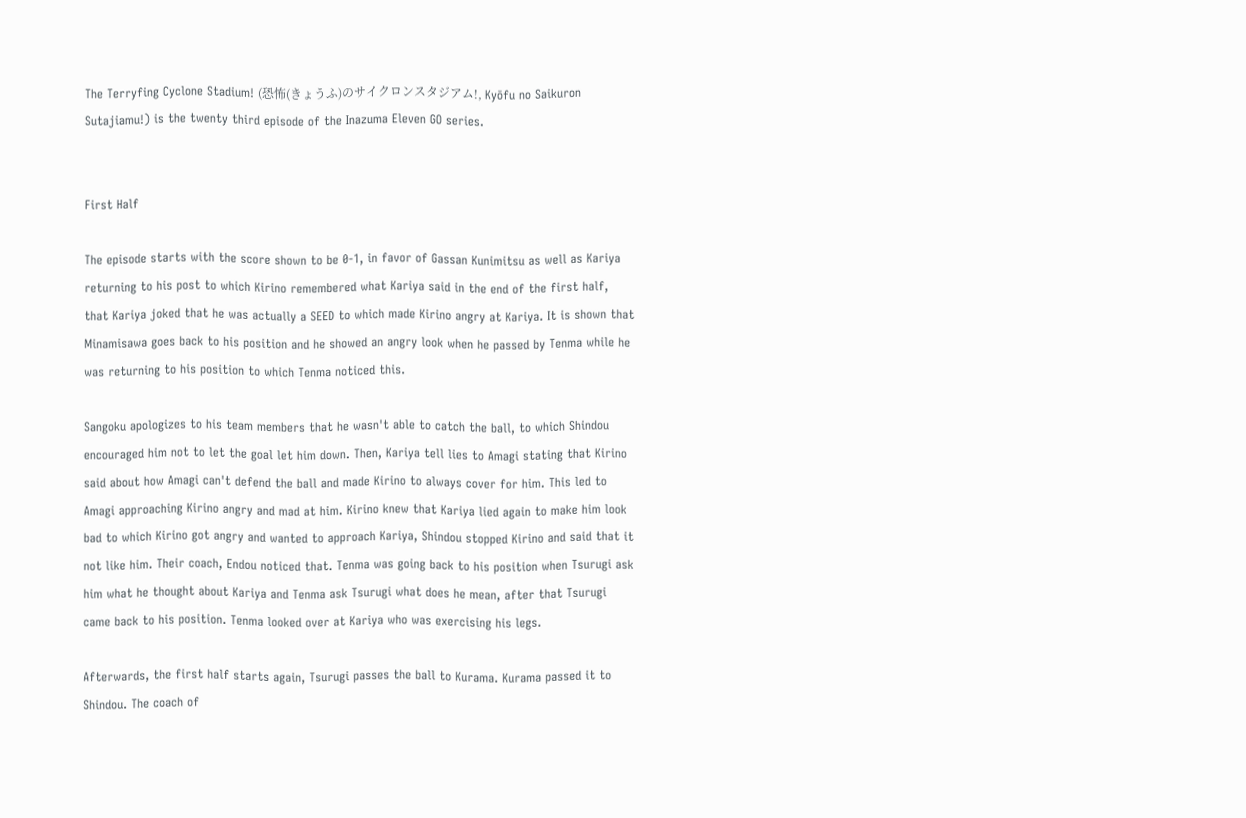The Terryfing Cyclone Stadium! (恐怖(きょうふ)のサイクロンスタジアム!, Kyōfu no Saikuron Sutajiamu!) is the twenty third episode of the Inazuma Eleven GO series.


First Half

The episode starts with the score shown to be 0-1, in favor of Gassan Kunimitsu as well as Kariya returning to his post to which Kirino remembered what Kariya said in the end of the first half, that Kariya joked that he was actually a SEED to which made Kirino angry at Kariya. It is shown that Minamisawa goes back to his position and he showed an angry look when he passed by Tenma while he was returning to his position to which Tenma noticed this.

Sangoku apologizes to his team members that he wasn't able to catch the ball, to which Shindou encouraged him not to let the goal let him down. Then, Kariya tell lies to Amagi stating that Kirino said about how Amagi can't defend the ball and made Kirino to always cover for him. This led to Amagi approaching Kirino angry and mad at him. Kirino knew that Kariya lied again to make him look bad to which Kirino got angry and wanted to approach Kariya, Shindou stopped Kirino and said that it not like him. Their coach, Endou noticed that. Tenma was going back to his position when Tsurugi ask him what he thought about Kariya and Tenma ask Tsurugi what does he mean, after that Tsurugi came back to his position. Tenma looked over at Kariya who was exercising his legs.

Afterwards, the first half starts again, Tsurugi passes the ball to Kurama. Kurama passed it to Shindou. The coach of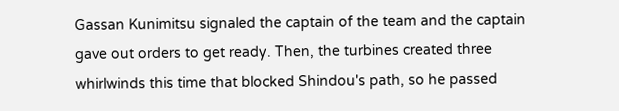Gassan Kunimitsu signaled the captain of the team and the captain gave out orders to get ready. Then, the turbines created three whirlwinds this time that blocked Shindou's path, so he passed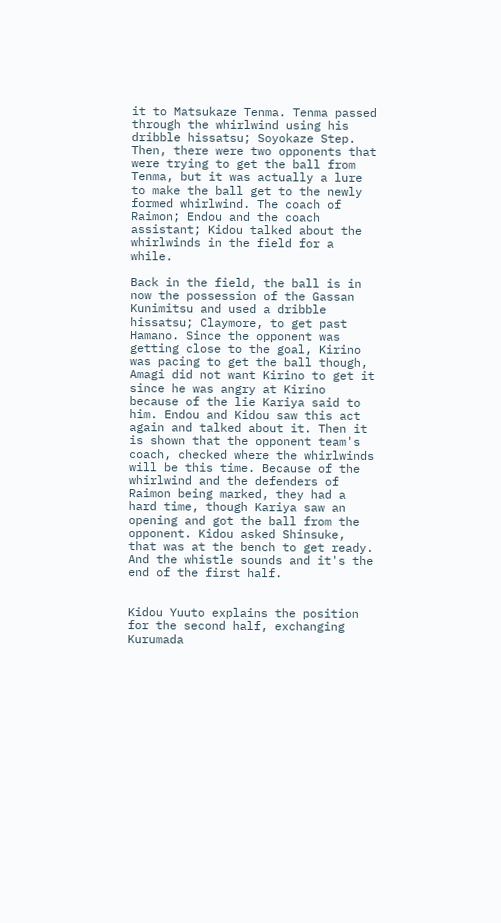it to Matsukaze Tenma. Tenma passed through the whirlwind using his dribble hissatsu; Soyokaze Step. Then, there were two opponents that were trying to get the ball from Tenma, but it was actually a lure to make the ball get to the newly formed whirlwind. The coach of Raimon; Endou and the coach assistant; Kidou talked about the whirlwinds in the field for a while.

Back in the field, the ball is in now the possession of the Gassan Kunimitsu and used a dribble hissatsu; Claymore, to get past Hamano. Since the opponent was getting close to the goal, Kirino was pacing to get the ball though, Amagi did not want Kirino to get it since he was angry at Kirino because of the lie Kariya said to him. Endou and Kidou saw this act again and talked about it. Then it is shown that the opponent team's coach, checked where the whirlwinds will be this time. Because of the whirlwind and the defenders of Raimon being marked, they had a hard time, though Kariya saw an opening and got the ball from the opponent. Kidou asked Shinsuke, that was at the bench to get ready. And the whistle sounds and it's the end of the first half.


Kidou Yuuto explains the position for the second half, exchanging Kurumada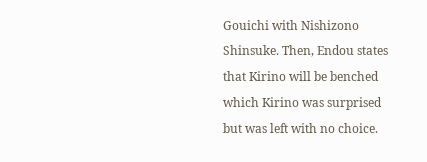Gouichi with Nishizono Shinsuke. Then, Endou states that Kirino will be benched which Kirino was surprised but was left with no choice.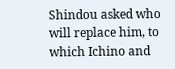Shindou asked who will replace him, to which Ichino and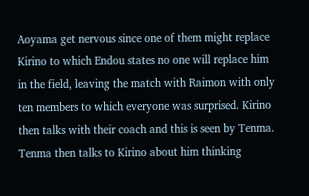Aoyama get nervous since one of them might replace Kirino to which Endou states no one will replace him in the field, leaving the match with Raimon with only ten members to which everyone was surprised. Kirino then talks with their coach and this is seen by Tenma. Tenma then talks to Kirino about him thinking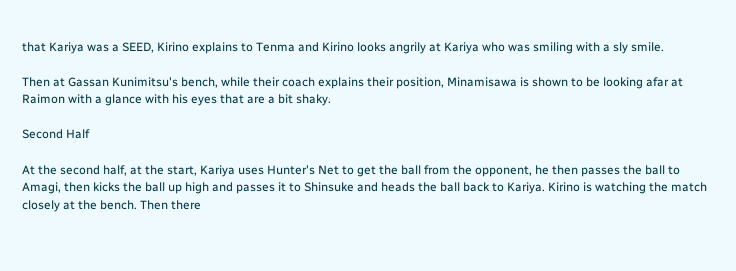that Kariya was a SEED, Kirino explains to Tenma and Kirino looks angrily at Kariya who was smiling with a sly smile.

Then at Gassan Kunimitsu's bench, while their coach explains their position, Minamisawa is shown to be looking afar at Raimon with a glance with his eyes that are a bit shaky.

Second Half

At the second half, at the start, Kariya uses Hunter's Net to get the ball from the opponent, he then passes the ball to Amagi, then kicks the ball up high and passes it to Shinsuke and heads the ball back to Kariya. Kirino is watching the match closely at the bench. Then there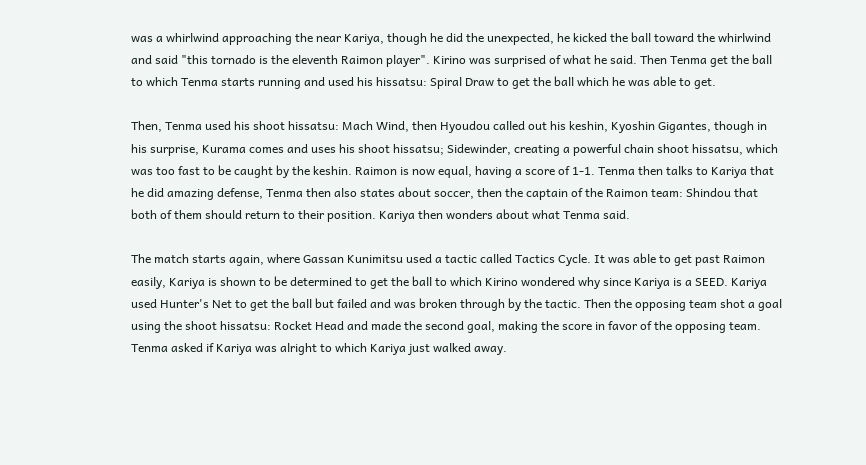was a whirlwind approaching the near Kariya, though he did the unexpected, he kicked the ball toward the whirlwind and said "this tornado is the eleventh Raimon player". Kirino was surprised of what he said. Then Tenma get the ball to which Tenma starts running and used his hissatsu: Spiral Draw to get the ball which he was able to get.

Then, Tenma used his shoot hissatsu: Mach Wind, then Hyoudou called out his keshin, Kyoshin Gigantes, though in his surprise, Kurama comes and uses his shoot hissatsu; Sidewinder, creating a powerful chain shoot hissatsu, which was too fast to be caught by the keshin. Raimon is now equal, having a score of 1-1. Tenma then talks to Kariya that he did amazing defense, Tenma then also states about soccer, then the captain of the Raimon team: Shindou that both of them should return to their position. Kariya then wonders about what Tenma said.

The match starts again, where Gassan Kunimitsu used a tactic called Tactics Cycle. It was able to get past Raimon easily, Kariya is shown to be determined to get the ball to which Kirino wondered why since Kariya is a SEED. Kariya used Hunter's Net to get the ball but failed and was broken through by the tactic. Then the opposing team shot a goal using the shoot hissatsu: Rocket Head and made the second goal, making the score in favor of the opposing team. Tenma asked if Kariya was alright to which Kariya just walked away.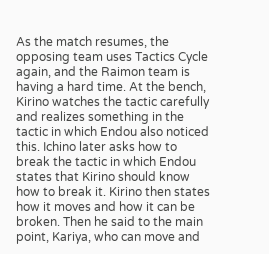As the match resumes, the opposing team uses Tactics Cycle again, and the Raimon team is having a hard time. At the bench, Kirino watches the tactic carefully and realizes something in the tactic in which Endou also noticed this. Ichino later asks how to break the tactic in which Endou states that Kirino should know how to break it. Kirino then states how it moves and how it can be broken. Then he said to the main point, Kariya, who can move and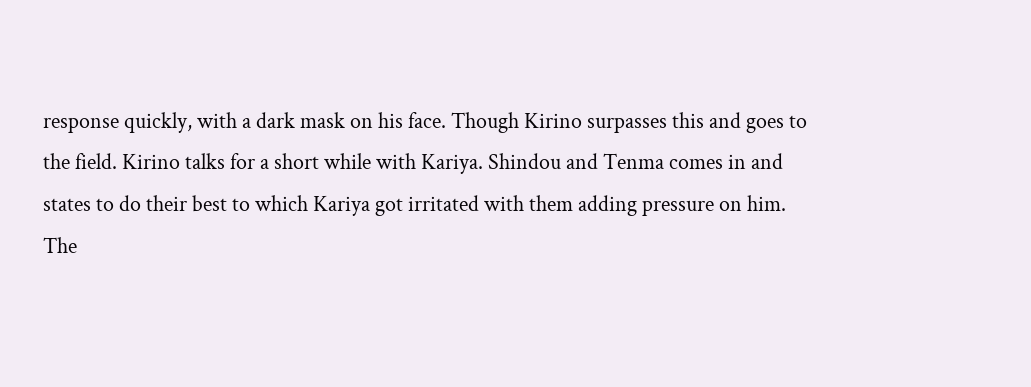response quickly, with a dark mask on his face. Though Kirino surpasses this and goes to the field. Kirino talks for a short while with Kariya. Shindou and Tenma comes in and states to do their best to which Kariya got irritated with them adding pressure on him. The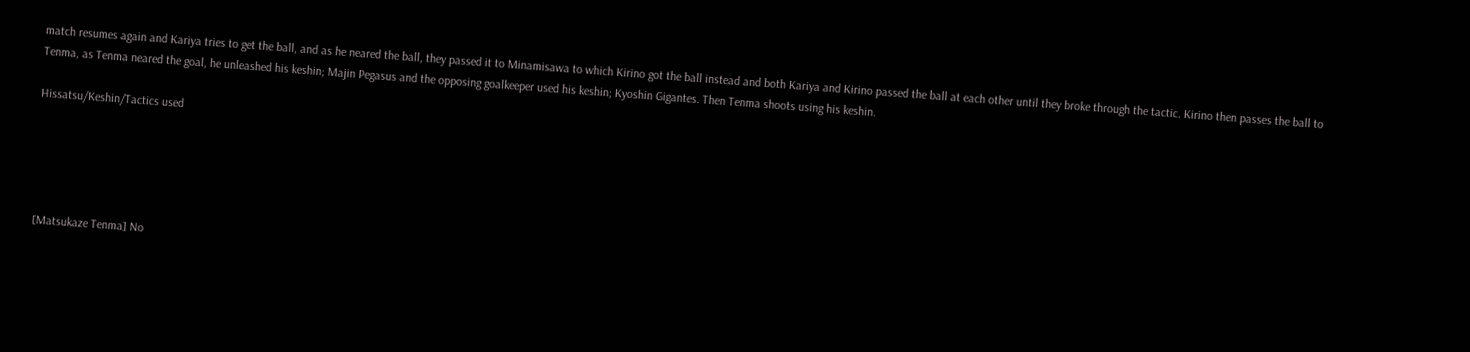match resumes again and Kariya tries to get the ball, and as he neared the ball, they passed it to Minamisawa to which Kirino got the ball instead and both Kariya and Kirino passed the ball at each other until they broke through the tactic. Kirino then passes the ball to Tenma, as Tenma neared the goal, he unleashed his keshin; Majin Pegasus and the opposing goalkeeper used his keshin; Kyoshin Gigantes. Then Tenma shoots using his keshin.

Hissatsu/Keshin/Tactics used





[Matsukaze Tenma] No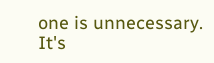one is unnecessary. It's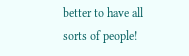better to have all sorts of people!